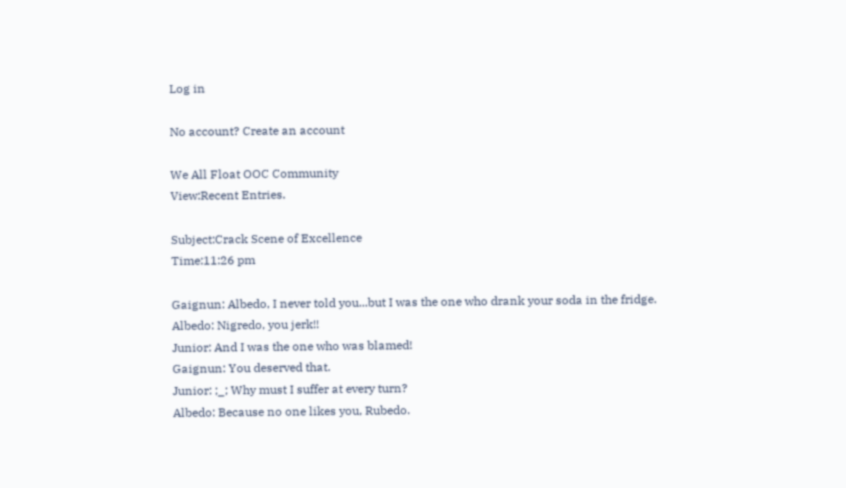Log in

No account? Create an account

We All Float OOC Community
View:Recent Entries.

Subject:Crack Scene of Excellence
Time:11:26 pm

Gaignun: Albedo, I never told you...but I was the one who drank your soda in the fridge.
Albedo: Nigredo, you jerk!!
Junior: And I was the one who was blamed!
Gaignun: You deserved that.
Junior: ;_; Why must I suffer at every turn?
Albedo: Because no one likes you, Rubedo.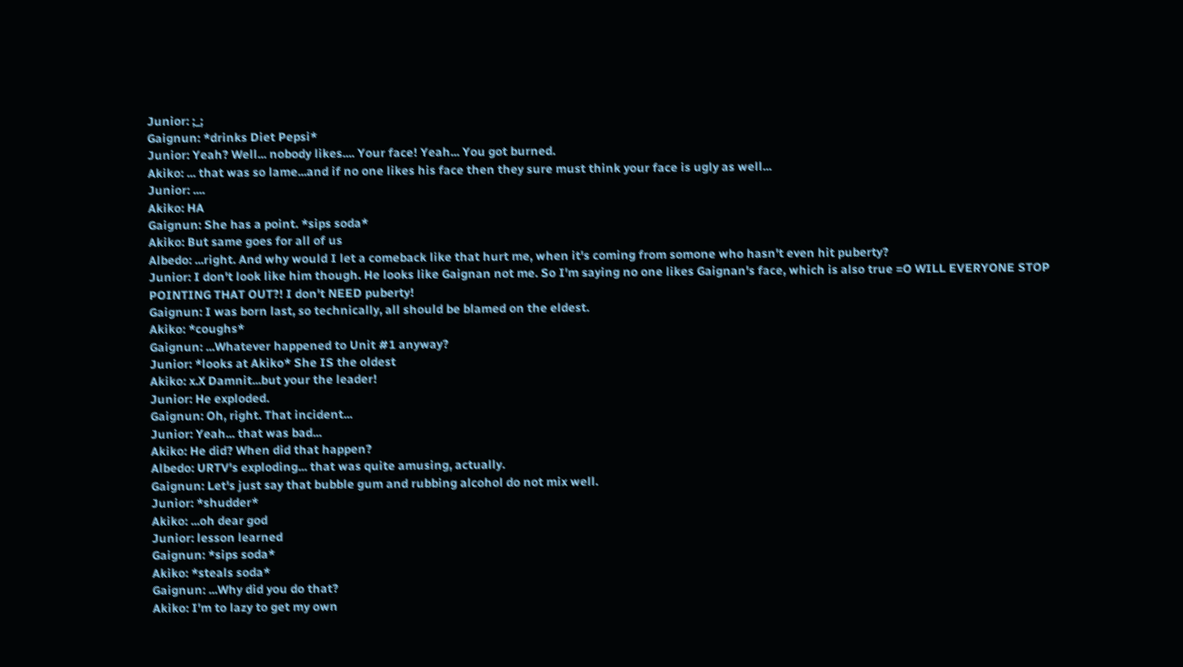Junior: ;_;
Gaignun: *drinks Diet Pepsi*
Junior: Yeah? Well... nobody likes.... Your face! Yeah... You got burned.
Akiko: ... that was so lame...and if no one likes his face then they sure must think your face is ugly as well...
Junior: ....
Akiko: HA
Gaignun: She has a point. *sips soda*
Akiko: But same goes for all of us
Albedo: ...right. And why would I let a comeback like that hurt me, when it's coming from somone who hasn't even hit puberty?
Junior: I don't look like him though. He looks like Gaignan not me. So I'm saying no one likes Gaignan's face, which is also true =O WILL EVERYONE STOP POINTING THAT OUT?! I don't NEED puberty!
Gaignun: I was born last, so technically, all should be blamed on the eldest.
Akiko: *coughs*
Gaignun: ...Whatever happened to Unit #1 anyway?
Junior: *looks at Akiko* She IS the oldest
Akiko: x.X Damnit...but your the leader!
Junior: He exploded.
Gaignun: Oh, right. That incident...
Junior: Yeah... that was bad...
Akiko: He did? When did that happen?
Albedo: URTV's exploding... that was quite amusing, actually.
Gaignun: Let's just say that bubble gum and rubbing alcohol do not mix well.
Junior: *shudder*
Akiko: ...oh dear god
Junior: lesson learned
Gaignun: *sips soda*
Akiko: *steals soda*
Gaignun: ...Why did you do that?
Akiko: I'm to lazy to get my own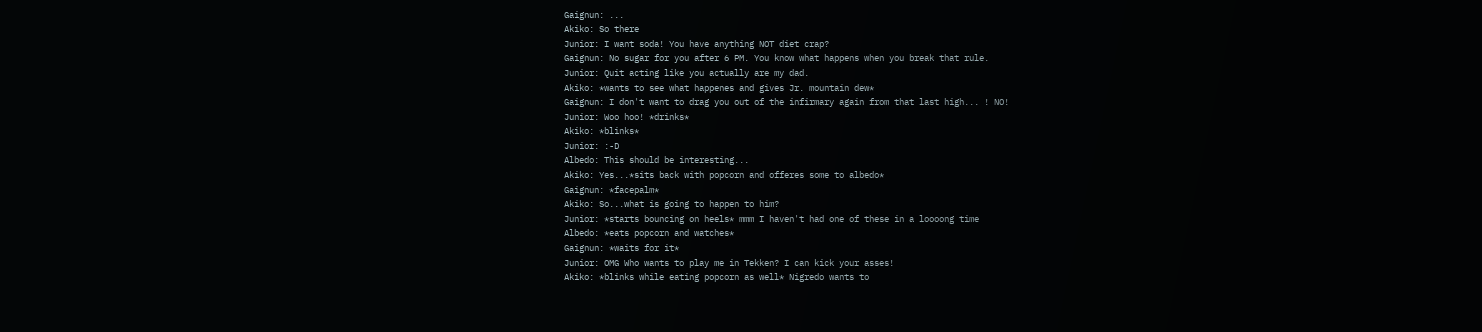Gaignun: ...
Akiko: So there
Junior: I want soda! You have anything NOT diet crap?
Gaignun: No sugar for you after 6 PM. You know what happens when you break that rule.
Junior: Quit acting like you actually are my dad.
Akiko: *wants to see what happenes and gives Jr. mountain dew*
Gaignun: I don't want to drag you out of the infirmary again from that last high... ! NO!
Junior: Woo hoo! *drinks*
Akiko: *blinks*
Junior: :-D
Albedo: This should be interesting...
Akiko: Yes...*sits back with popcorn and offeres some to albedo*
Gaignun: *facepalm*
Akiko: So...what is going to happen to him?
Junior: *starts bouncing on heels* mmm I haven't had one of these in a loooong time
Albedo: *eats popcorn and watches*
Gaignun: *waits for it*
Junior: OMG Who wants to play me in Tekken? I can kick your asses!
Akiko: *blinks while eating popcorn as well* Nigredo wants to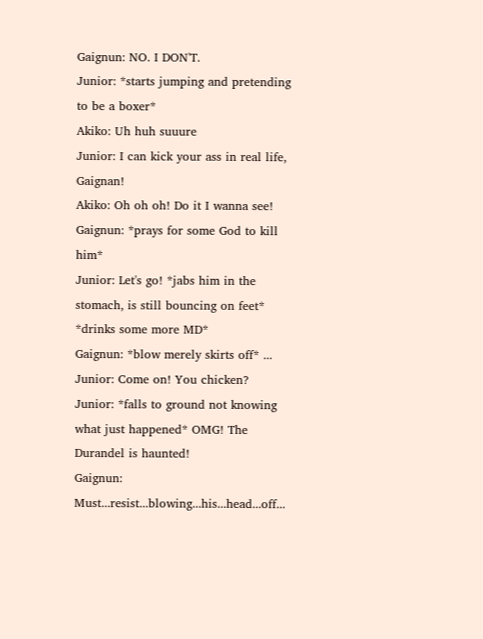Gaignun: NO. I DON'T.
Junior: *starts jumping and pretending to be a boxer*
Akiko: Uh huh suuure
Junior: I can kick your ass in real life, Gaignan!
Akiko: Oh oh oh! Do it I wanna see!
Gaignun: *prays for some God to kill him*
Junior: Let's go! *jabs him in the stomach, is still bouncing on feet* *drinks some more MD*
Gaignun: *blow merely skirts off* ...
Junior: Come on! You chicken?
Junior: *falls to ground not knowing what just happened* OMG! The Durandel is haunted!
Gaignun: Must...resist...blowing...his...head...off...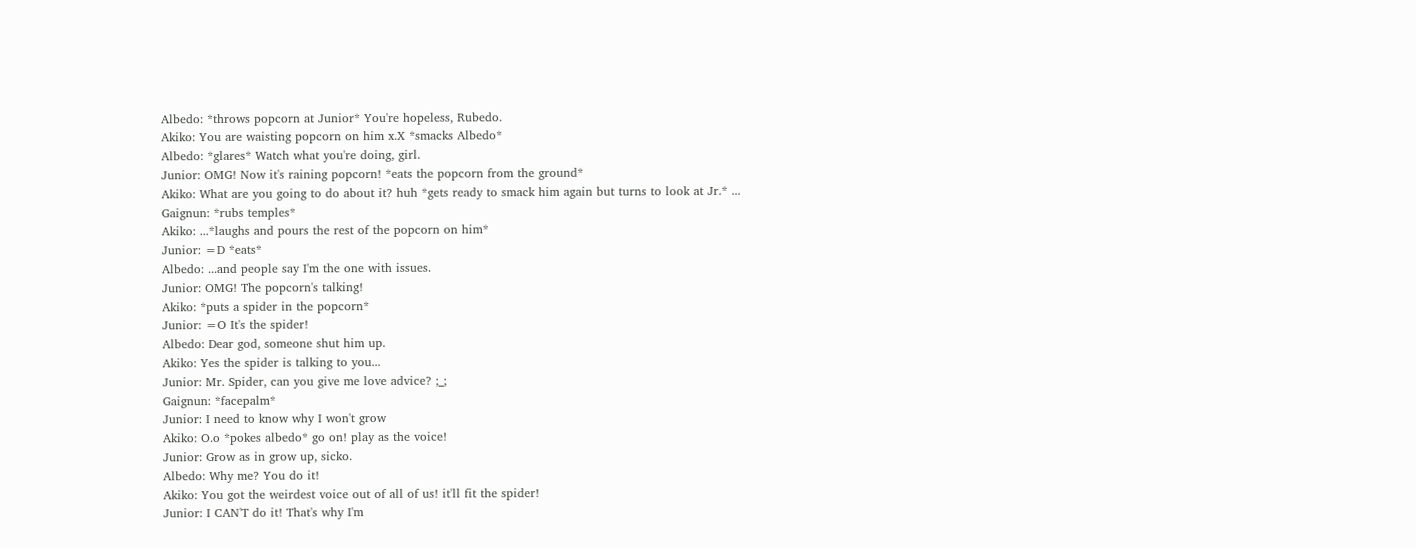Albedo: *throws popcorn at Junior* You're hopeless, Rubedo.
Akiko: You are waisting popcorn on him x.X *smacks Albedo*
Albedo: *glares* Watch what you're doing, girl.
Junior: OMG! Now it's raining popcorn! *eats the popcorn from the ground*
Akiko: What are you going to do about it? huh *gets ready to smack him again but turns to look at Jr.* ...
Gaignun: *rubs temples*
Akiko: ...*laughs and pours the rest of the popcorn on him*
Junior: =D *eats*
Albedo: ...and people say I'm the one with issues.
Junior: OMG! The popcorn's talking!
Akiko: *puts a spider in the popcorn*
Junior: =O It's the spider!
Albedo: Dear god, someone shut him up.
Akiko: Yes the spider is talking to you...
Junior: Mr. Spider, can you give me love advice? ;_;
Gaignun: *facepalm*
Junior: I need to know why I won't grow
Akiko: O.o *pokes albedo* go on! play as the voice!
Junior: Grow as in grow up, sicko.
Albedo: Why me? You do it!
Akiko: You got the weirdest voice out of all of us! it'll fit the spider!
Junior: I CAN'T do it! That's why I'm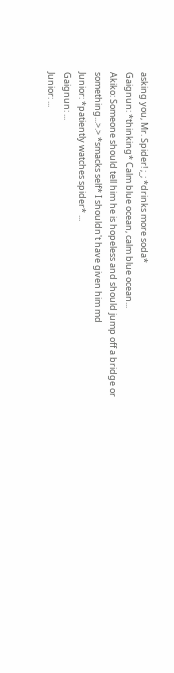asking you, Mr. Spider! ;_; *drinks more soda*
Gaignun: *thinking* Calm blue ocean, calm blue ocean...
Akiko: Someone should tell him he is hopeless and should jump off a bridge or something...>.> *smacks self* I shouldn't have given him md
Junior: *patiently watches spider* ...
Gaignun: ...
Junior: ...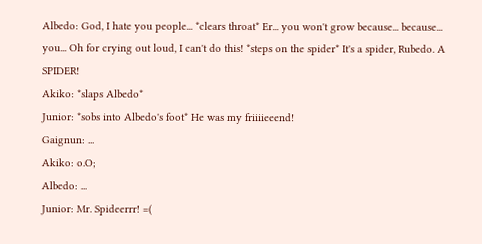Albedo: God, I hate you people... *clears throat* Er... you won't grow because... because... you... Oh for crying out loud, I can't do this! *steps on the spider* It's a spider, Rubedo. A SPIDER!
Akiko: *slaps Albedo*
Junior: *sobs into Albedo's foot* He was my friiiieeend!
Gaignun: ...
Akiko: o.O;
Albedo: ...
Junior: Mr. Spideerrr! =(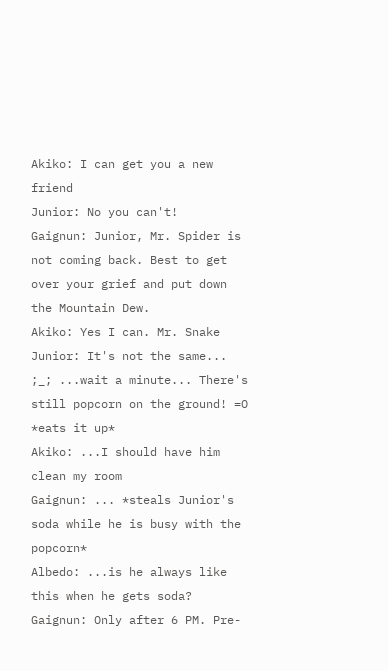Akiko: I can get you a new friend
Junior: No you can't!
Gaignun: Junior, Mr. Spider is not coming back. Best to get over your grief and put down the Mountain Dew.
Akiko: Yes I can. Mr. Snake
Junior: It's not the same... ;_; ...wait a minute... There's still popcorn on the ground! =O *eats it up*
Akiko: ...I should have him clean my room
Gaignun: ... *steals Junior's soda while he is busy with the popcorn*
Albedo: ...is he always like this when he gets soda?
Gaignun: Only after 6 PM. Pre-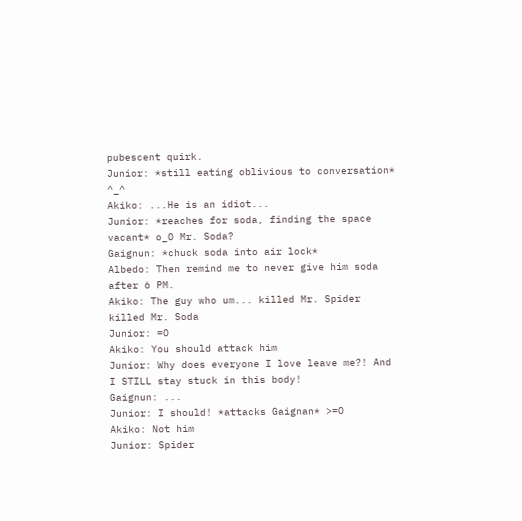pubescent quirk.
Junior: *still eating oblivious to conversation* ^_^
Akiko: ...He is an idiot...
Junior: *reaches for soda, finding the space vacant* o_O Mr. Soda?
Gaignun: *chuck soda into air lock*
Albedo: Then remind me to never give him soda after 6 PM.
Akiko: The guy who um... killed Mr. Spider killed Mr. Soda
Junior: =O
Akiko: You should attack him
Junior: Why does everyone I love leave me?! And I STILL stay stuck in this body!
Gaignun: ...
Junior: I should! *attacks Gaignan* >=O
Akiko: Not him
Junior: Spider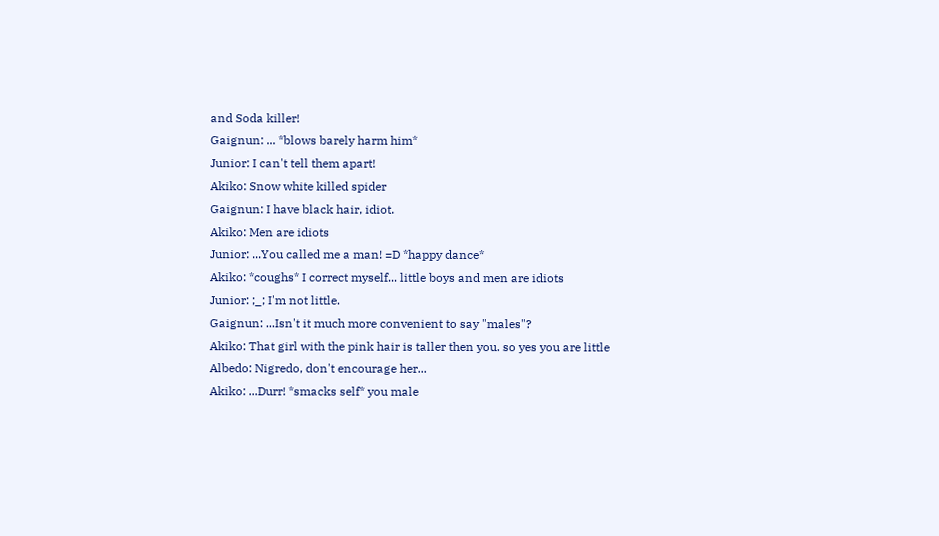and Soda killer!
Gaignun: ... *blows barely harm him*
Junior: I can't tell them apart!
Akiko: Snow white killed spider
Gaignun: I have black hair, idiot.
Akiko: Men are idiots
Junior: ...You called me a man! =D *happy dance*
Akiko: *coughs* I correct myself... little boys and men are idiots
Junior: ;_; I'm not little.
Gaignun: ...Isn't it much more convenient to say "males"?
Akiko: That girl with the pink hair is taller then you. so yes you are little
Albedo: Nigredo, don't encourage her...
Akiko: ...Durr! *smacks self* you male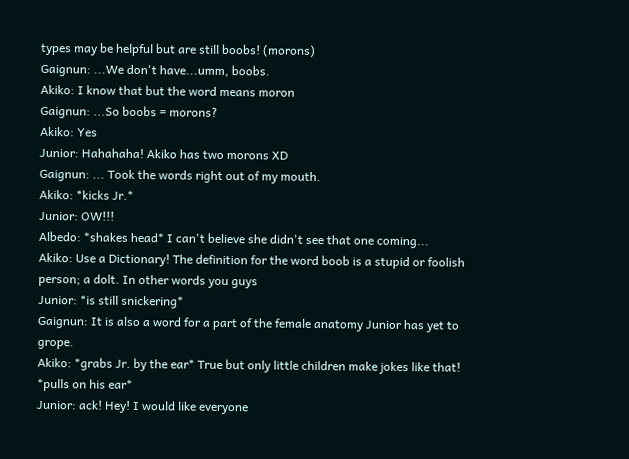types may be helpful but are still boobs! (morons)
Gaignun: ...We don't have...umm, boobs.
Akiko: I know that but the word means moron
Gaignun: ...So boobs = morons?
Akiko: Yes
Junior: Hahahaha! Akiko has two morons XD
Gaignun: ... Took the words right out of my mouth.
Akiko: *kicks Jr.*
Junior: OW!!!
Albedo: *shakes head* I can't believe she didn't see that one coming...
Akiko: Use a Dictionary! The definition for the word boob is a stupid or foolish person; a dolt. In other words you guys
Junior: *is still snickering*
Gaignun: It is also a word for a part of the female anatomy Junior has yet to grope.
Akiko: *grabs Jr. by the ear* True but only little children make jokes like that! *pulls on his ear*
Junior: ack! Hey! I would like everyone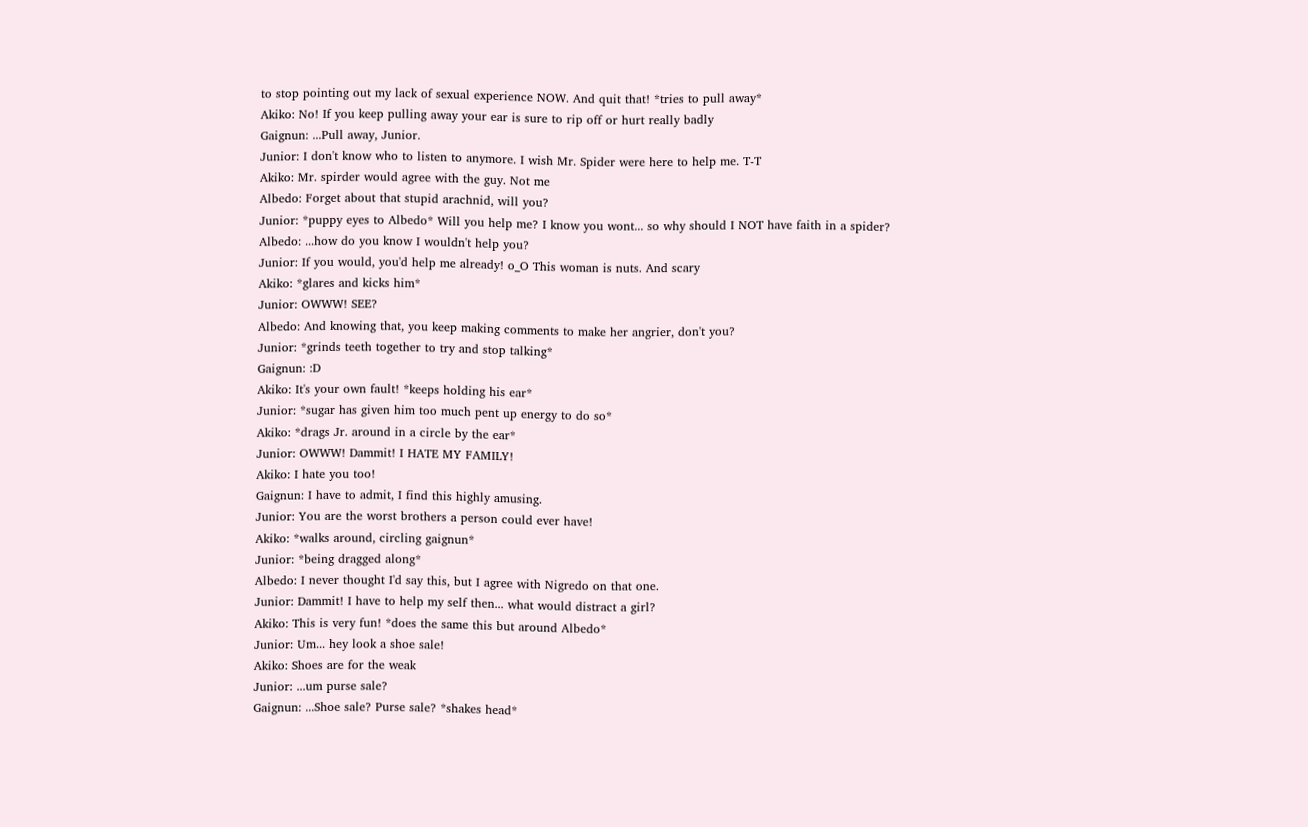to stop pointing out my lack of sexual experience NOW. And quit that! *tries to pull away*
Akiko: No! If you keep pulling away your ear is sure to rip off or hurt really badly
Gaignun: ...Pull away, Junior.
Junior: I don't know who to listen to anymore. I wish Mr. Spider were here to help me. T-T
Akiko: Mr. spirder would agree with the guy. Not me
Albedo: Forget about that stupid arachnid, will you?
Junior: *puppy eyes to Albedo* Will you help me? I know you wont... so why should I NOT have faith in a spider?
Albedo: ...how do you know I wouldn't help you?
Junior: If you would, you'd help me already! o_O This woman is nuts. And scary
Akiko: *glares and kicks him*
Junior: OWWW! SEE?
Albedo: And knowing that, you keep making comments to make her angrier, don't you?
Junior: *grinds teeth together to try and stop talking*
Gaignun: :D
Akiko: It's your own fault! *keeps holding his ear*
Junior: *sugar has given him too much pent up energy to do so*
Akiko: *drags Jr. around in a circle by the ear*
Junior: OWWW! Dammit! I HATE MY FAMILY!
Akiko: I hate you too!
Gaignun: I have to admit, I find this highly amusing.
Junior: You are the worst brothers a person could ever have!
Akiko: *walks around, circling gaignun*
Junior: *being dragged along*
Albedo: I never thought I'd say this, but I agree with Nigredo on that one.
Junior: Dammit! I have to help my self then... what would distract a girl?
Akiko: This is very fun! *does the same this but around Albedo*
Junior: Um... hey look a shoe sale!
Akiko: Shoes are for the weak
Junior: ...um purse sale?
Gaignun: ...Shoe sale? Purse sale? *shakes head*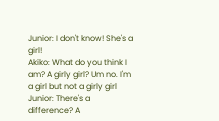Junior: I don't know! She's a girl!
Akiko: What do you think I am? A girly girl? Um no. I'm a girl but not a girly girl
Junior: There's a difference? A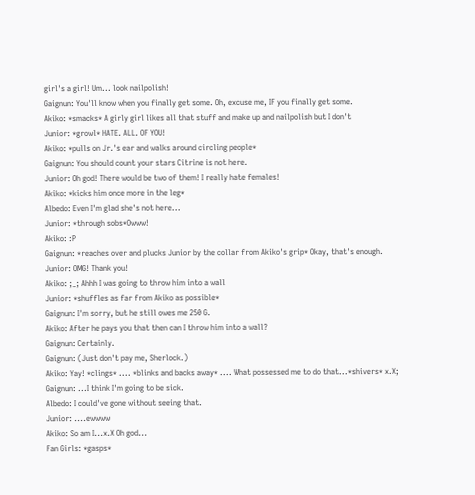girl's a girl! Um... look nailpolish!
Gaignun: You'll know when you finally get some. Oh, excuse me, IF you finally get some.
Akiko: *smacks* A girly girl likes all that stuff and make up and nailpolish but I don't
Junior: *growl* HATE. ALL. OF YOU!
Akiko: *pulls on Jr.'s ear and walks around circling people*
Gaignun: You should count your stars Citrine is not here.
Junior: Oh god! There would be two of them! I really hate females!
Akiko: *kicks him once more in the leg*
Albedo: Even I'm glad she's not here...
Junior: *through sobs*Owww!
Akiko: :P
Gaignun: *reaches over and plucks Junior by the collar from Akiko's grip* Okay, that's enough.
Junior: OMG! Thank you!
Akiko: ;_; Ahhh I was going to throw him into a wall
Junior: *shuffles as far from Akiko as possible*
Gaignun: I'm sorry, but he still owes me 250 G.
Akiko: After he pays you that then can I throw him into a wall?
Gaignun: Certainly.
Gaignun: (Just don't pay me, Sherlock.)
Akiko: Yay! *clings* .... *blinks and backs away* .... What possessed me to do that...*shivers* x.X;
Gaignun: ...I think I'm going to be sick.
Albedo: I could've gone without seeing that.
Junior: ....ewwww
Akiko: So am I...x.X Oh god...
Fan Girls: *gasps*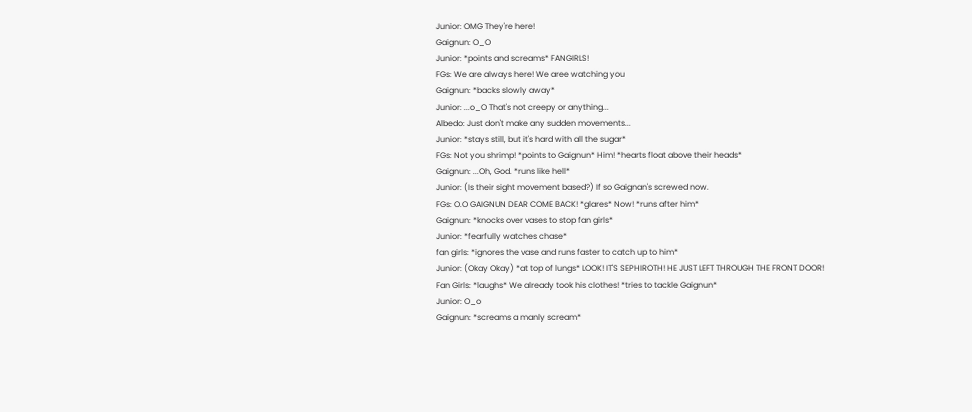Junior: OMG They're here!
Gaignun: O_O
Junior: *points and screams* FANGIRLS!
FGs: We are always here! We aree watching you
Gaignun: *backs slowly away*
Junior: ...o_O That's not creepy or anything...
Albedo: Just don't make any sudden movements...
Junior: *stays still, but it's hard with all the sugar*
FGs: Not you shrimp! *points to Gaignun* Him! *hearts float above their heads*
Gaignun: ...Oh, God. *runs like hell*
Junior: (Is their sight movement based?) If so Gaignan's screwed now.
FGs: O.O GAIGNUN DEAR COME BACK! *glares* Now! *runs after him*
Gaignun: *knocks over vases to stop fan girls*
Junior: *fearfully watches chase*
fan girls: *ignores the vase and runs faster to catch up to him*
Junior: (Okay Okay) *at top of lungs* LOOK! IT'S SEPHIROTH! HE JUST LEFT THROUGH THE FRONT DOOR!
Fan Girls: *laughs* We already took his clothes! *tries to tackle Gaignun*
Junior: O_o
Gaignun: *screams a manly scream*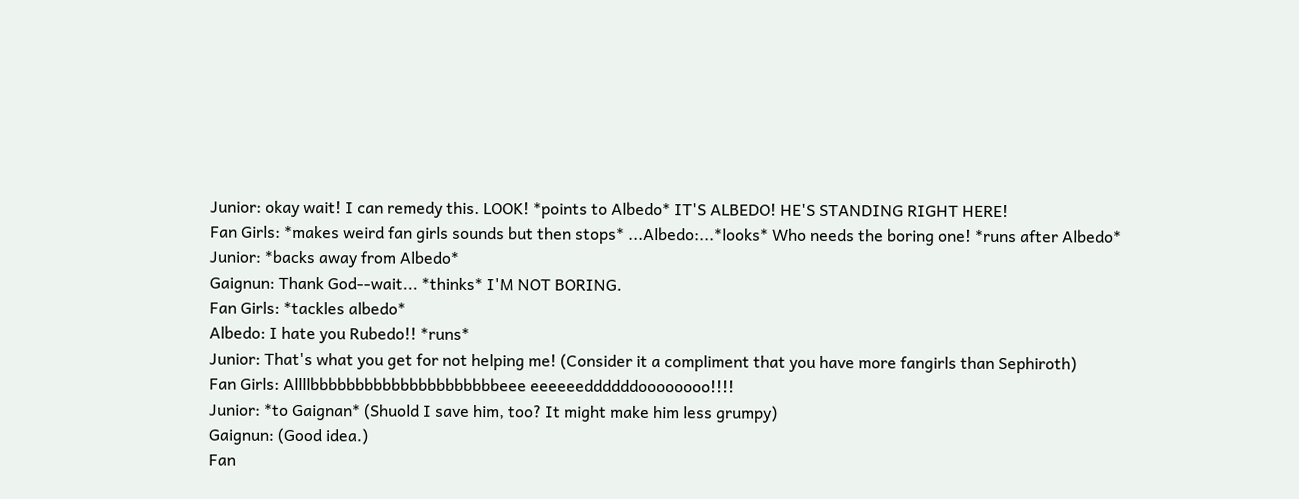Junior: okay wait! I can remedy this. LOOK! *points to Albedo* IT'S ALBEDO! HE'S STANDING RIGHT HERE!
Fan Girls: *makes weird fan girls sounds but then stops* ...Albedo:...*looks* Who needs the boring one! *runs after Albedo*
Junior: *backs away from Albedo*
Gaignun: Thank God--wait... *thinks* I'M NOT BORING.
Fan Girls: *tackles albedo*
Albedo: I hate you Rubedo!! *runs*
Junior: That's what you get for not helping me! (Consider it a compliment that you have more fangirls than Sephiroth)
Fan Girls: Allllbbbbbbbbbbbbbbbbbbbbbeee eeeeeeddddddoooooooo!!!!
Junior: *to Gaignan* (Shuold I save him, too? It might make him less grumpy)
Gaignun: (Good idea.)
Fan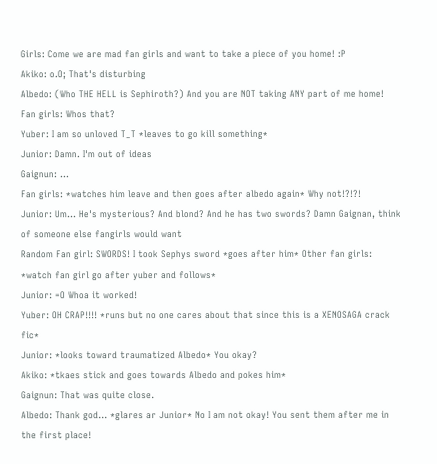Girls: Come we are mad fan girls and want to take a piece of you home! :P
Akiko: o.O; That's disturbing
Albedo: (Who THE HELL is Sephiroth?) And you are NOT taking ANY part of me home!
Fan girls: Whos that?
Yuber: I am so unloved T_T *leaves to go kill something*
Junior: Damn. I'm out of ideas
Gaignun: ...
Fan girls: *watches him leave and then goes after albedo again* Why not!?!?!
Junior: Um... He's mysterious? And blond? And he has two swords? Damn Gaignan, think of someone else fangirls would want
Random Fan girl: SWORDS! I took Sephys sword *goes after him* Other fan girls: *watch fan girl go after yuber and follows*
Junior: =O Whoa it worked!
Yuber: OH CRAP!!!! *runs but no one cares about that since this is a XENOSAGA crack fic*
Junior: *looks toward traumatized Albedo* You okay?
Akiko: *tkaes stick and goes towards Albedo and pokes him*
Gaignun: That was quite close.
Albedo: Thank god... *glares ar Junior* No I am not okay! You sent them after me in the first place!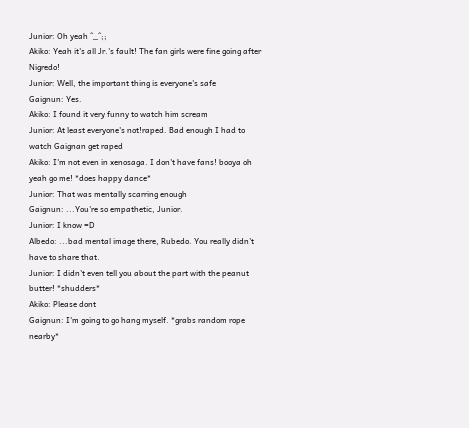Junior: Oh yeah ^_^;;
Akiko: Yeah it's all Jr.'s fault! The fan girls were fine going after Nigredo!
Junior: Well, the important thing is everyone's safe
Gaignun: Yes.
Akiko: I found it very funny to watch him scream
Junior: At least everyone's not!raped. Bad enough I had to watch Gaignan get raped
Akiko: I'm not even in xenosaga. I don't have fans! booya oh yeah go me! *does happy dance*
Junior: That was mentally scarring enough
Gaignun: ...You're so empathetic, Junior.
Junior: I know =D
Albedo: ...bad mental image there, Rubedo. You really didn't have to share that.
Junior: I didn't even tell you about the part with the peanut butter! *shudders*
Akiko: Please dont
Gaignun: I'm going to go hang myself. *grabs random rope nearby*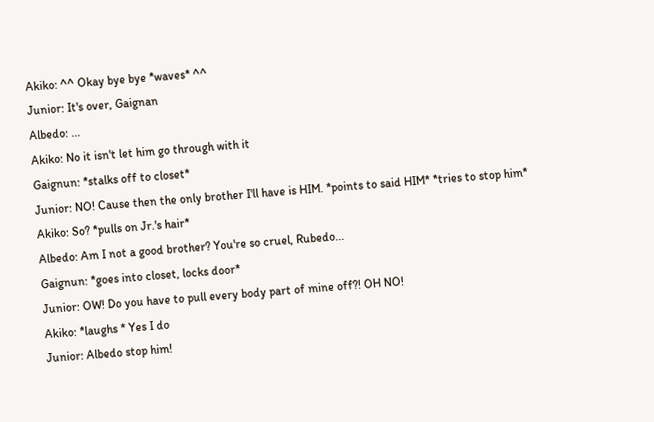Akiko: ^^ Okay bye bye *waves* ^^
Junior: It's over, Gaignan
Albedo: ...
Akiko: No it isn't let him go through with it
Gaignun: *stalks off to closet*
Junior: NO! Cause then the only brother I'll have is HIM. *points to said HIM* *tries to stop him*
Akiko: So? *pulls on Jr.'s hair*
Albedo: Am I not a good brother? You're so cruel, Rubedo...
Gaignun: *goes into closet, locks door*
Junior: OW! Do you have to pull every body part of mine off?! OH NO!
Akiko: *laughs * Yes I do
Junior: Albedo stop him!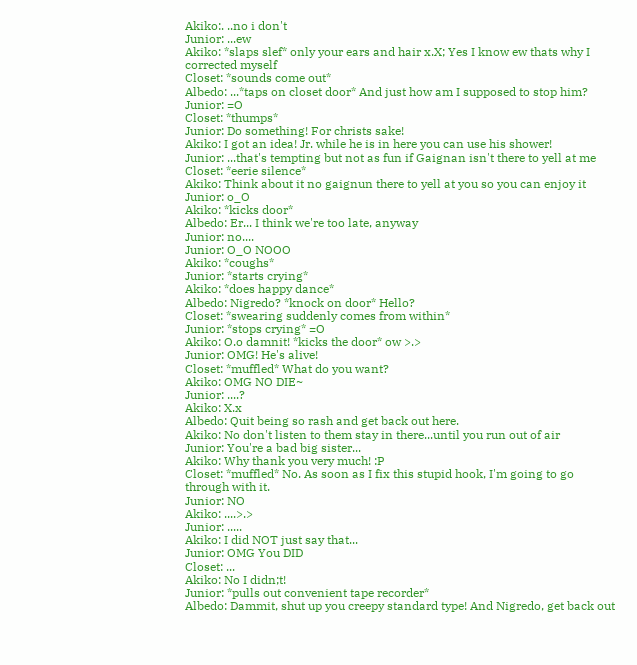Akiko:. ..no i don't
Junior: ...ew
Akiko: *slaps slef* only your ears and hair x.X; Yes I know ew thats why I corrected myself
Closet: *sounds come out*
Albedo: ...*taps on closet door* And just how am I supposed to stop him?
Junior: =O
Closet: *thumps*
Junior: Do something! For christs sake!
Akiko: I got an idea! Jr. while he is in here you can use his shower!
Junior: ...that's tempting but not as fun if Gaignan isn't there to yell at me
Closet: *eerie silence*
Akiko: Think about it no gaignun there to yell at you so you can enjoy it
Junior: o_O
Akiko: *kicks door*
Albedo: Er... I think we're too late, anyway
Junior: no....
Junior: O_O NOOO
Akiko: *coughs*
Junior: *starts crying*
Akiko: *does happy dance*
Albedo: Nigredo? *knock on door* Hello?
Closet: *swearing suddenly comes from within*
Junior: *stops crying* =O
Akiko: O.o damnit! *kicks the door* ow >.>
Junior: OMG! He's alive!
Closet: *muffled* What do you want?
Akiko: OMG NO DIE~
Junior: ....?
Akiko: X.x
Albedo: Quit being so rash and get back out here.
Akiko: No don't listen to them stay in there...until you run out of air
Junior: You're a bad big sister...
Akiko: Why thank you very much! :P
Closet: *muffled* No. As soon as I fix this stupid hook, I'm going to go through with it.
Junior: NO
Akiko: ....>.>
Junior: .....
Akiko: I did NOT just say that...
Junior: OMG You DID
Closet: ...
Akiko: No I didn;t!
Junior: *pulls out convenient tape recorder*
Albedo: Dammit, shut up you creepy standard type! And Nigredo, get back out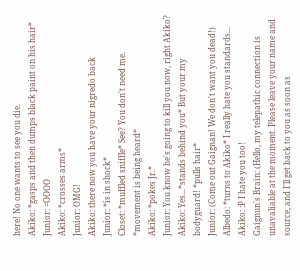here! No one wants to see you die.
Akiko: *gasps and then dumps black paint on his hair*
Junior: =OOOO
Akiko: *crosses arms*
Junior: OMG!
Akiko: there now you have your nigredo back
Junior: *is in shock*
Closet: *muffled sniffle* See? You don't need me. *movement is being heard*
Akiko: *pokes Jr.*
Junior: You know he's going to kill you now, right Akiko?
Akiko: Yes...*stands behind you* But your my bodyguard! *pulls hair*
Junior: (Come out Gaignan! We don't want you dead!)
Albedo: *turns to Akiko* I really hate you standards...
Akiko: :P I hate you too!
Gaignun's Brain: (Hello, my telepathic connection is unavaliable at the moment. Please leave your name and source, and I'll get back to you as soon as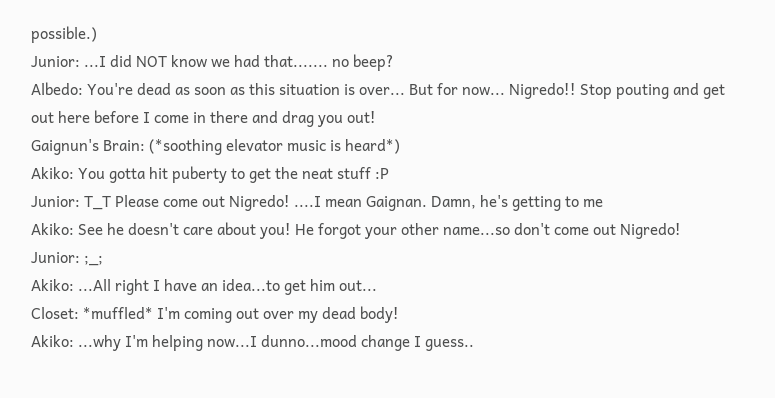possible.)
Junior: ...I did NOT know we had that....... no beep?
Albedo: You're dead as soon as this situation is over... But for now... Nigredo!! Stop pouting and get out here before I come in there and drag you out!
Gaignun's Brain: (*soothing elevator music is heard*)
Akiko: You gotta hit puberty to get the neat stuff :P
Junior: T_T Please come out Nigredo! ....I mean Gaignan. Damn, he's getting to me
Akiko: See he doesn't care about you! He forgot your other name...so don't come out Nigredo!
Junior: ;_;
Akiko: ...All right I have an idea...to get him out...
Closet: *muffled* I'm coming out over my dead body!
Akiko: ...why I'm helping now...I dunno...mood change I guess..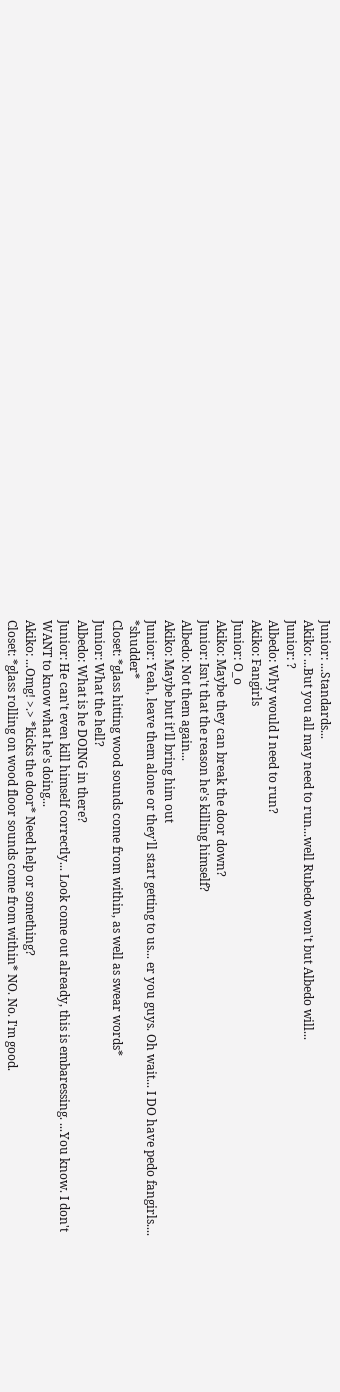Junior: ...Standards...
Akiko: ...But you all may need to run...well Rubedo won't but Albedo will...
Junior: ?
Albedo: Why would I need to run?
Akiko: Fangirls
Junior: O_o
Akiko: Maybe they can break the door down?
Junior: Isn't that the reason he's killing himself?
Albedo: Not them again...
Akiko: Maybe but it'll bring him out
Junior: Yeah, leave them alone or they'll start getting to us... er you guys. Oh wait... I DO have pedo fangirls.... *shudder*
Closet: *glass hitting wood sounds come from within, as well as swear words*
Junior: What the hell?
Albedo: What is he DOING in there?
Junior: He can't even kill himself correctly... Look come out already, this is embaressing. ...You know. I don't WANT to know what he's doing...
Akiko: ...Omg! >.> *kicks the door* Need help or something?
Closet: *glass rolling on wood floor sounds come from within* NO. No. I'm good.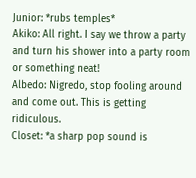Junior: *rubs temples*
Akiko: All right. I say we throw a party and turn his shower into a party room or something neat!
Albedo: Nigredo, stop fooling around and come out. This is getting ridiculous.
Closet: *a sharp pop sound is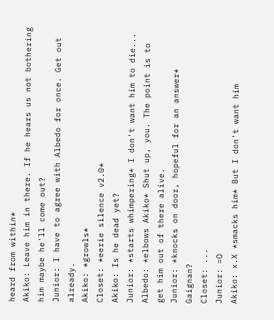heard from within*
Akiko: Leave him in there. If he hears us not bothering him maybe he'll come out?
Junior: I have to agree with Albedo for once. Get out already.
Akiko: *growls*
Closet: *eerie silence v2.0*
Akiko: Is he dead yet?
Junior: *starts whimpering* I don't want him to die...
Albedo: *elbows Akiko* Shut up, you. The point is to get him out of there alive.
Junior: *knocks on door, hopeful for an answer* Gaignan?
Closet: ...
Junior: =O
Akiko: x.X *smacks him* But I don't want him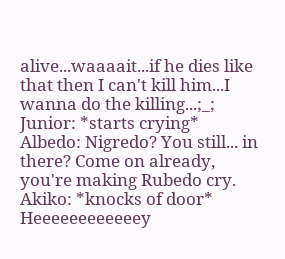alive...waaaait...if he dies like that then I can't kill him...I wanna do the killing...;_;
Junior: *starts crying*
Albedo: Nigredo? You still... in there? Come on already, you're making Rubedo cry.
Akiko: *knocks of door* Heeeeeeeeeeeey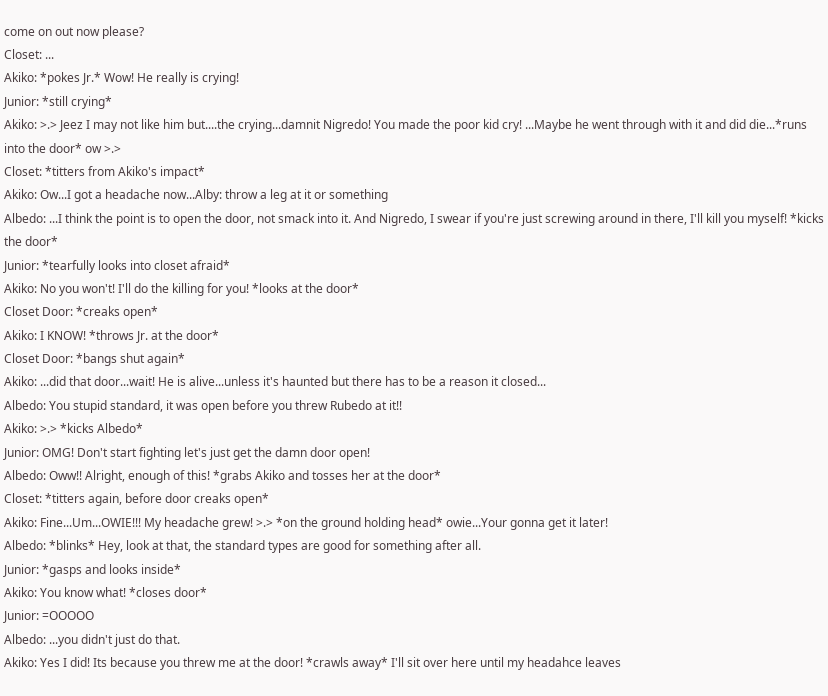come on out now please?
Closet: ...
Akiko: *pokes Jr.* Wow! He really is crying!
Junior: *still crying*
Akiko: >.> Jeez I may not like him but....the crying...damnit Nigredo! You made the poor kid cry! ...Maybe he went through with it and did die...*runs into the door* ow >.>
Closet: *titters from Akiko's impact*
Akiko: Ow...I got a headache now...Alby: throw a leg at it or something
Albedo: ...I think the point is to open the door, not smack into it. And Nigredo, I swear if you're just screwing around in there, I'll kill you myself! *kicks the door*
Junior: *tearfully looks into closet afraid*
Akiko: No you won't! I'll do the killing for you! *looks at the door*
Closet Door: *creaks open*
Akiko: I KNOW! *throws Jr. at the door*
Closet Door: *bangs shut again*
Akiko: ...did that door...wait! He is alive...unless it's haunted but there has to be a reason it closed...
Albedo: You stupid standard, it was open before you threw Rubedo at it!!
Akiko: >.> *kicks Albedo*
Junior: OMG! Don't start fighting let's just get the damn door open!
Albedo: Oww!! Alright, enough of this! *grabs Akiko and tosses her at the door*
Closet: *titters again, before door creaks open*
Akiko: Fine...Um...OWIE!!! My headache grew! >.> *on the ground holding head* owie...Your gonna get it later!
Albedo: *blinks* Hey, look at that, the standard types are good for something after all.
Junior: *gasps and looks inside*
Akiko: You know what! *closes door*
Junior: =OOOOO
Albedo: ...you didn't just do that.
Akiko: Yes I did! Its because you threw me at the door! *crawls away* I'll sit over here until my headahce leaves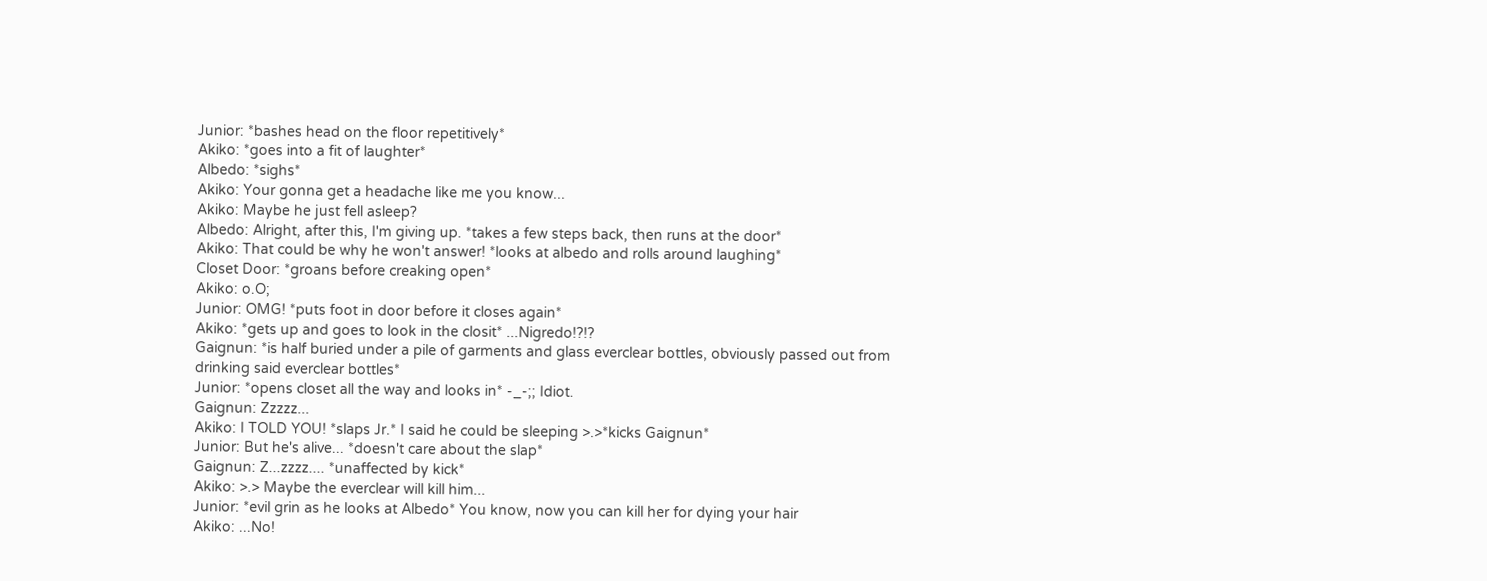Junior: *bashes head on the floor repetitively*
Akiko: *goes into a fit of laughter*
Albedo: *sighs*
Akiko: Your gonna get a headache like me you know...
Akiko: Maybe he just fell asleep?
Albedo: Alright, after this, I'm giving up. *takes a few steps back, then runs at the door*
Akiko: That could be why he won't answer! *looks at albedo and rolls around laughing*
Closet Door: *groans before creaking open*
Akiko: o.O;
Junior: OMG! *puts foot in door before it closes again*
Akiko: *gets up and goes to look in the closit* ...Nigredo!?!?
Gaignun: *is half buried under a pile of garments and glass everclear bottles, obviously passed out from drinking said everclear bottles*
Junior: *opens closet all the way and looks in* -_-;; Idiot.
Gaignun: Zzzzz...
Akiko: I TOLD YOU! *slaps Jr.* I said he could be sleeping >.>*kicks Gaignun*
Junior: But he's alive... *doesn't care about the slap*
Gaignun: Z...zzzz.... *unaffected by kick*
Akiko: >.> Maybe the everclear will kill him...
Junior: *evil grin as he looks at Albedo* You know, now you can kill her for dying your hair
Akiko: ...No!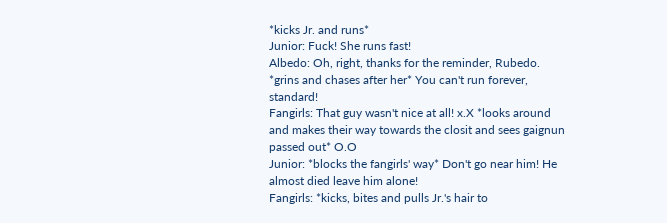*kicks Jr. and runs*
Junior: Fuck! She runs fast!
Albedo: Oh, right, thanks for the reminder, Rubedo. *grins and chases after her* You can't run forever, standard!
Fangirls: That guy wasn't nice at all! x.X *looks around and makes their way towards the closit and sees gaignun passed out* O.O
Junior: *blocks the fangirls' way* Don't go near him! He almost died leave him alone!
Fangirls: *kicks, bites and pulls Jr.'s hair to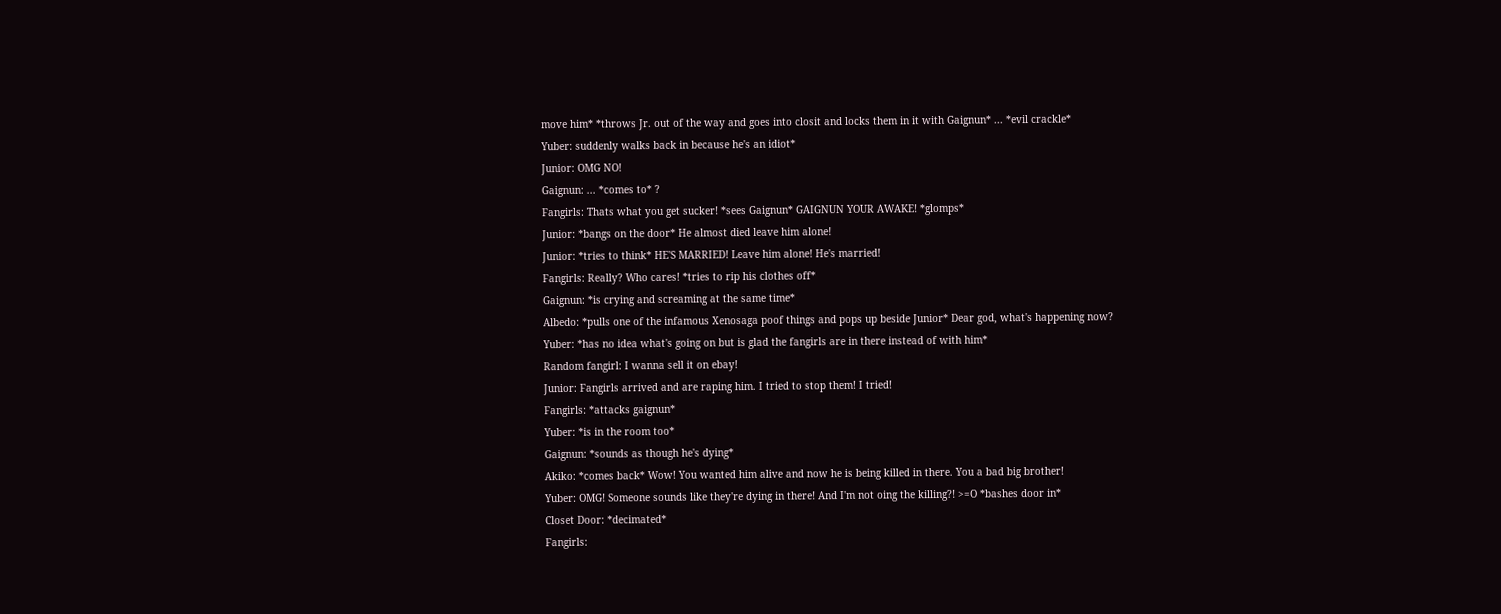move him* *throws Jr. out of the way and goes into closit and locks them in it with Gaignun* ... *evil crackle*
Yuber: suddenly walks back in because he's an idiot*
Junior: OMG NO!
Gaignun: ... *comes to* ?
Fangirls: Thats what you get sucker! *sees Gaignun* GAIGNUN YOUR AWAKE! *glomps*
Junior: *bangs on the door* He almost died leave him alone!
Junior: *tries to think* HE'S MARRIED! Leave him alone! He's married!
Fangirls: Really? Who cares! *tries to rip his clothes off*
Gaignun: *is crying and screaming at the same time*
Albedo: *pulls one of the infamous Xenosaga poof things and pops up beside Junior* Dear god, what's happening now?
Yuber: *has no idea what's going on but is glad the fangirls are in there instead of with him*
Random fangirl: I wanna sell it on ebay!
Junior: Fangirls arrived and are raping him. I tried to stop them! I tried!
Fangirls: *attacks gaignun*
Yuber: *is in the room too*
Gaignun: *sounds as though he's dying*
Akiko: *comes back* Wow! You wanted him alive and now he is being killed in there. You a bad big brother!
Yuber: OMG! Someone sounds like they're dying in there! And I'm not oing the killing?! >=O *bashes door in*
Closet Door: *decimated*
Fangirls: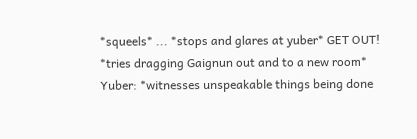*squeels* ... *stops and glares at yuber* GET OUT! *tries dragging Gaignun out and to a new room*
Yuber: *witnesses unspeakable things being done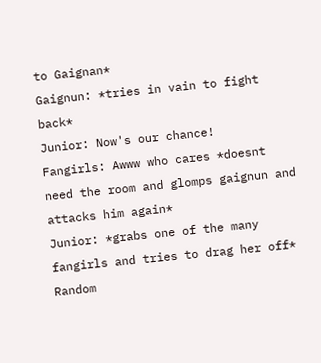to Gaignan*
Gaignun: *tries in vain to fight back*
Junior: Now's our chance!
Fangirls: Awww who cares *doesnt need the room and glomps gaignun and attacks him again*
Junior: *grabs one of the many fangirls and tries to drag her off*
Random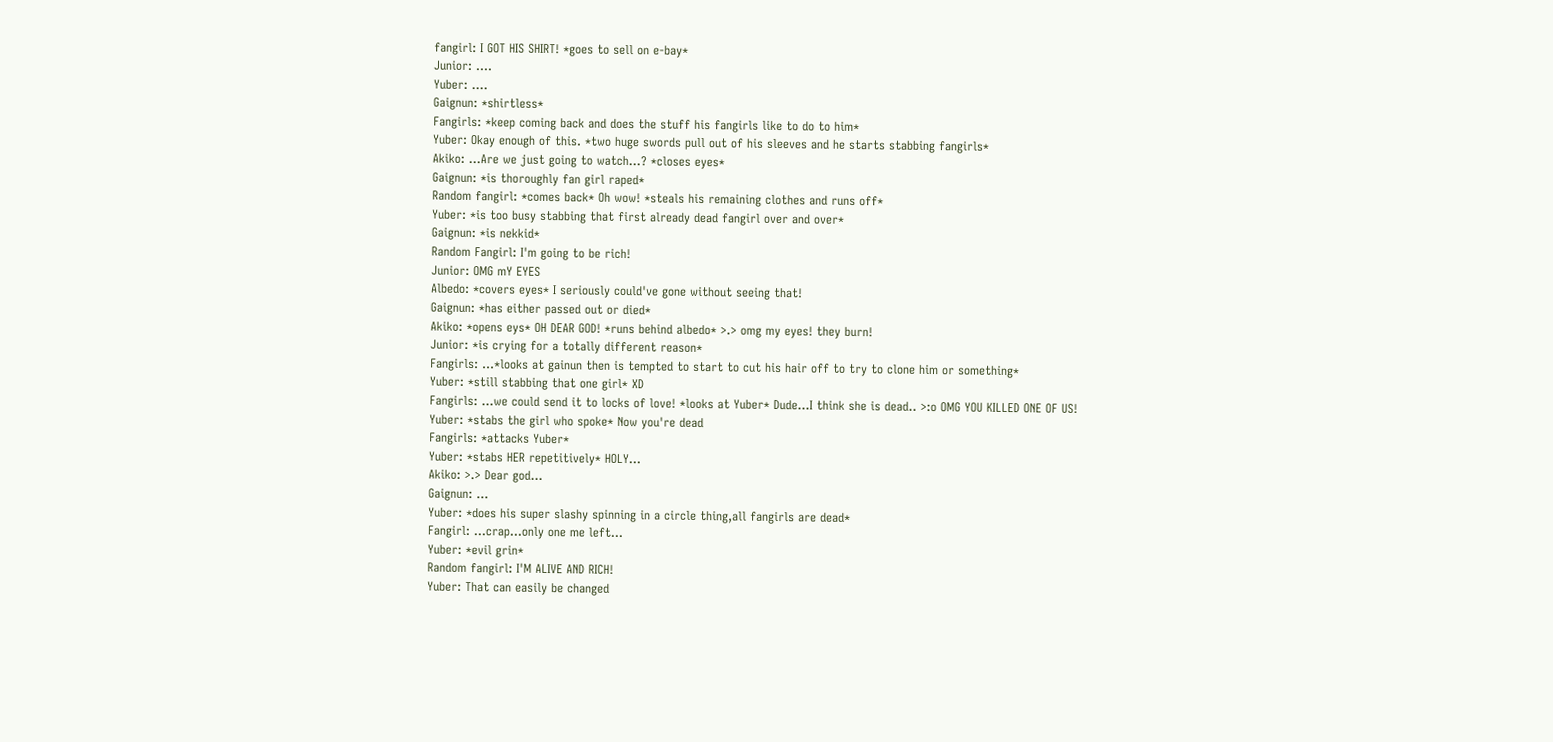fangirl: I GOT HIS SHIRT! *goes to sell on e-bay*
Junior: ....
Yuber: ....
Gaignun: *shirtless*
Fangirls: *keep coming back and does the stuff his fangirls like to do to him*
Yuber: Okay enough of this. *two huge swords pull out of his sleeves and he starts stabbing fangirls*
Akiko: ...Are we just going to watch...? *closes eyes*
Gaignun: *is thoroughly fan girl raped*
Random fangirl: *comes back* Oh wow! *steals his remaining clothes and runs off*
Yuber: *is too busy stabbing that first already dead fangirl over and over*
Gaignun: *is nekkid*
Random Fangirl: I'm going to be rich!
Junior: OMG mY EYES
Albedo: *covers eyes* I seriously could've gone without seeing that!
Gaignun: *has either passed out or died*
Akiko: *opens eys* OH DEAR GOD! *runs behind albedo* >.> omg my eyes! they burn!
Junior: *is crying for a totally different reason*
Fangirls: ...*looks at gainun then is tempted to start to cut his hair off to try to clone him or something*
Yuber: *still stabbing that one girl* XD
Fangirls: ...we could send it to locks of love! *looks at Yuber* Dude...I think she is dead.. >:o OMG YOU KILLED ONE OF US!
Yuber: *stabs the girl who spoke* Now you're dead
Fangirls: *attacks Yuber*
Yuber: *stabs HER repetitively* HOLY...
Akiko: >.> Dear god...
Gaignun: ...
Yuber: *does his super slashy spinning in a circle thing,all fangirls are dead*
Fangirl: ...crap...only one me left...
Yuber: *evil grin*
Random fangirl: I'M ALIVE AND RICH!
Yuber: That can easily be changed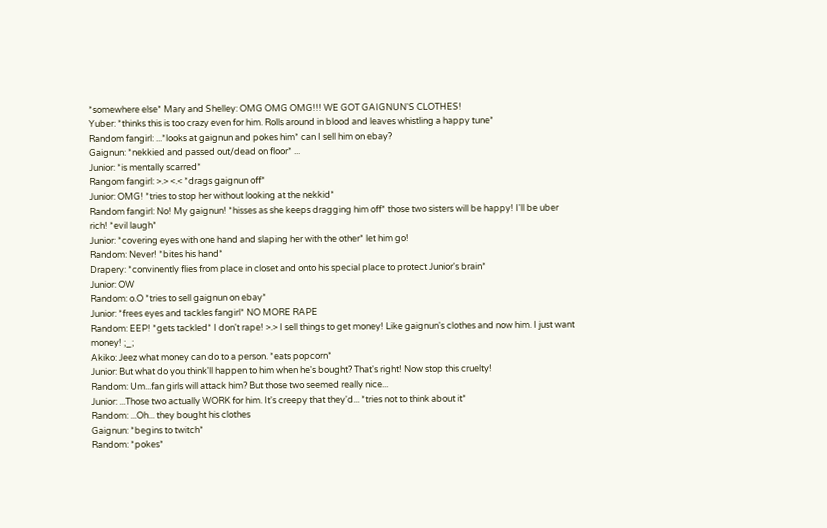*somewhere else* Mary and Shelley: OMG OMG OMG!!! WE GOT GAIGNUN'S CLOTHES!
Yuber: *thinks this is too crazy even for him. Rolls around in blood and leaves whistling a happy tune*
Random fangirl: ...*looks at gaignun and pokes him* can I sell him on ebay?
Gaignun: *nekkied and passed out/dead on floor* ...
Junior: *is mentally scarred*
Rangom fangirl: >.> <.< *drags gaignun off*
Junior: OMG! *tries to stop her without looking at the nekkid*
Random fangirl: No! My gaignun! *hisses as she keeps dragging him off* those two sisters will be happy! I'll be uber rich! *evil laugh*
Junior: *covering eyes with one hand and slaping her with the other* let him go!
Random: Never! *bites his hand*
Drapery: *convinently flies from place in closet and onto his special place to protect Junior's brain*
Junior: OW
Random: o.O *tries to sell gaignun on ebay*
Junior: *frees eyes and tackles fangirl* NO MORE RAPE
Random: EEP! *gets tackled* I don't rape! >.> I sell things to get money! Like gaignun's clothes and now him. I just want money! ;_;
Akiko: Jeez what money can do to a person. *eats popcorn*
Junior: But what do you think'll happen to him when he's bought? That's right! Now stop this cruelty!
Random: Um...fan girls will attack him? But those two seemed really nice...
Junior: ...Those two actually WORK for him. It's creepy that they'd... *tries not to think about it*
Random: ...Oh... they bought his clothes
Gaignun: *begins to twitch*
Random: *pokes*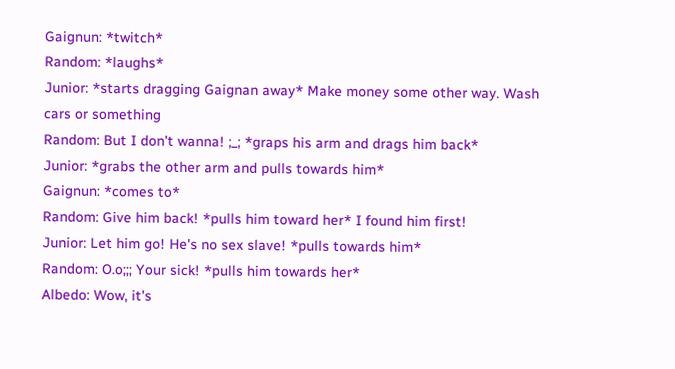Gaignun: *twitch*
Random: *laughs*
Junior: *starts dragging Gaignan away* Make money some other way. Wash cars or something
Random: But I don't wanna! ;_; *graps his arm and drags him back*
Junior: *grabs the other arm and pulls towards him*
Gaignun: *comes to*
Random: Give him back! *pulls him toward her* I found him first!
Junior: Let him go! He's no sex slave! *pulls towards him*
Random: O.o;;; Your sick! *pulls him towards her*
Albedo: Wow, it's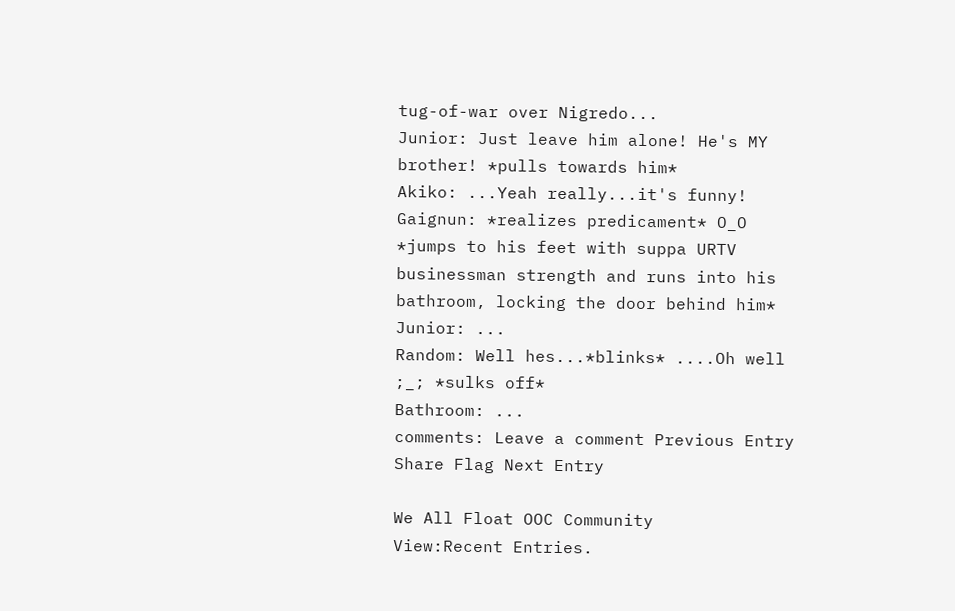tug-of-war over Nigredo...
Junior: Just leave him alone! He's MY brother! *pulls towards him*
Akiko: ...Yeah really...it's funny!
Gaignun: *realizes predicament* O_O *jumps to his feet with suppa URTV businessman strength and runs into his bathroom, locking the door behind him*
Junior: ...
Random: Well hes...*blinks* ....Oh well ;_; *sulks off*
Bathroom: ...
comments: Leave a comment Previous Entry Share Flag Next Entry

We All Float OOC Community
View:Recent Entries.